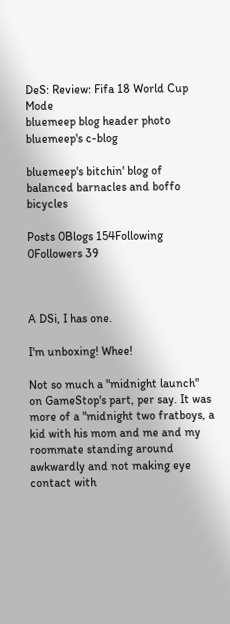DeS: Review: Fifa 18 World Cup Mode
bluemeep blog header photo
bluemeep's c-blog

bluemeep's bitchin' blog of balanced barnacles and boffo bicycles

Posts 0Blogs 154Following 0Followers 39



A DSi, I has one.

I'm unboxing! Whee!

Not so much a "midnight launch" on GameStop's part, per say. It was more of a "midnight two fratboys, a kid with his mom and me and my roommate standing around awkwardly and not making eye contact with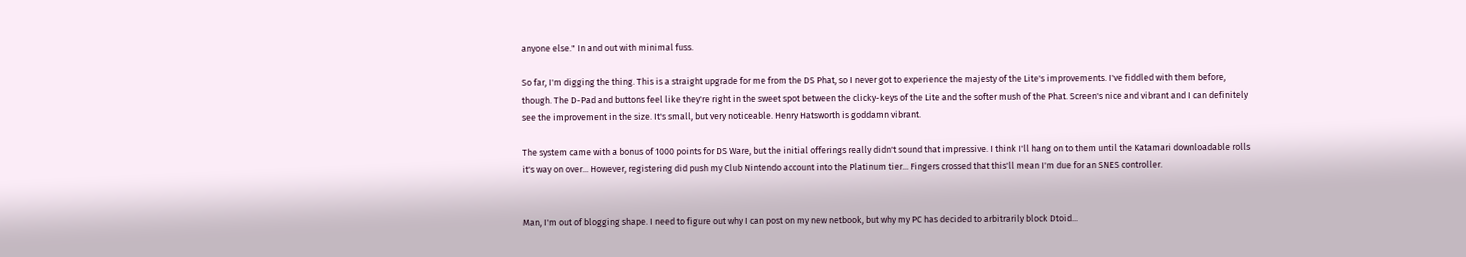anyone else." In and out with minimal fuss.

So far, I'm digging the thing. This is a straight upgrade for me from the DS Phat, so I never got to experience the majesty of the Lite's improvements. I've fiddled with them before, though. The D-Pad and buttons feel like they're right in the sweet spot between the clicky-keys of the Lite and the softer mush of the Phat. Screen's nice and vibrant and I can definitely see the improvement in the size. It's small, but very noticeable. Henry Hatsworth is goddamn vibrant.

The system came with a bonus of 1000 points for DS Ware, but the initial offerings really didn't sound that impressive. I think I'll hang on to them until the Katamari downloadable rolls it's way on over... However, registering did push my Club Nintendo account into the Platinum tier... Fingers crossed that this'll mean I'm due for an SNES controller.


Man, I'm out of blogging shape. I need to figure out why I can post on my new netbook, but why my PC has decided to arbitrarily block Dtoid...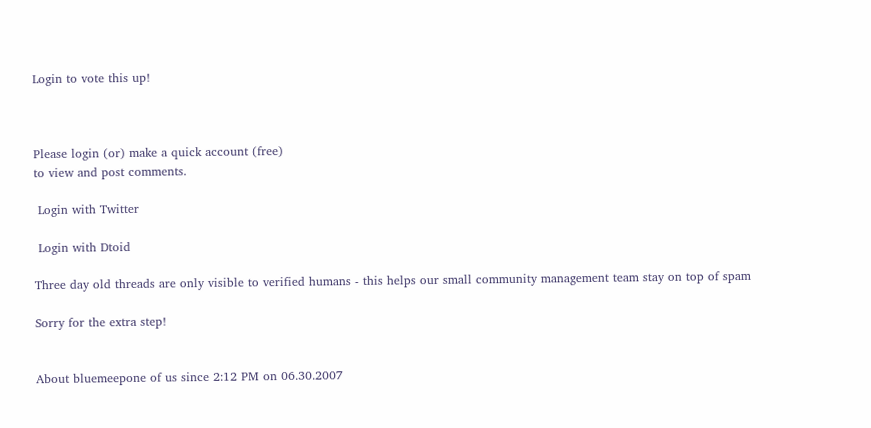Login to vote this up!



Please login (or) make a quick account (free)
to view and post comments.

 Login with Twitter

 Login with Dtoid

Three day old threads are only visible to verified humans - this helps our small community management team stay on top of spam

Sorry for the extra step!


About bluemeepone of us since 2:12 PM on 06.30.2007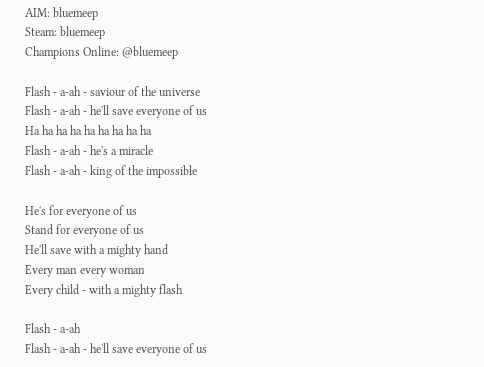AIM: bluemeep
Steam: bluemeep
Champions Online: @bluemeep

Flash - a-ah - saviour of the universe
Flash - a-ah - he'll save everyone of us
Ha ha ha ha ha ha ha ha ha
Flash - a-ah - he's a miracle
Flash - a-ah - king of the impossible

He's for everyone of us
Stand for everyone of us
He'll save with a mighty hand
Every man every woman
Every child - with a mighty flash

Flash - a-ah
Flash - a-ah - he'll save everyone of us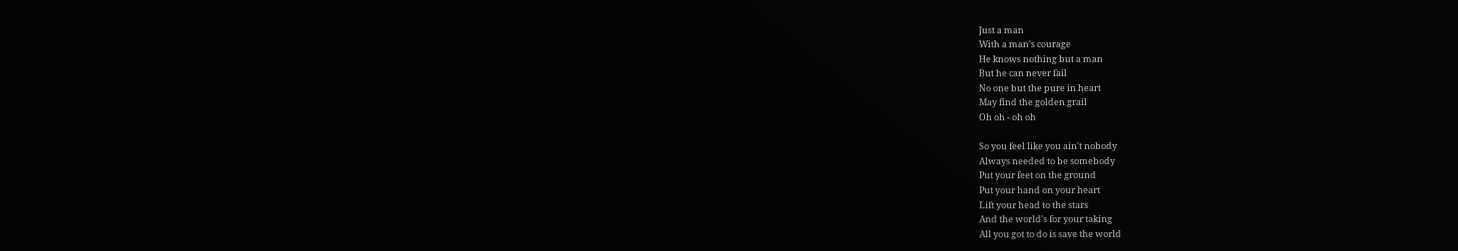Just a man
With a man's courage
He knows nothing but a man
But he can never fail
No one but the pure in heart
May find the golden grail
Oh oh - oh oh

So you feel like you ain't nobody
Always needed to be somebody
Put your feet on the ground
Put your hand on your heart
Lift your head to the stars
And the world's for your taking
All you got to do is save the world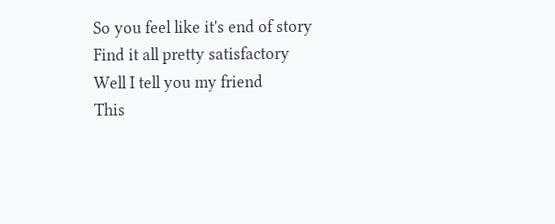So you feel like it's end of story
Find it all pretty satisfactory
Well I tell you my friend
This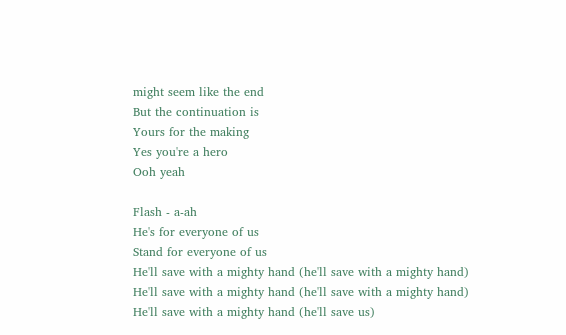might seem like the end
But the continuation is
Yours for the making
Yes you're a hero
Ooh yeah

Flash - a-ah
He's for everyone of us
Stand for everyone of us
He'll save with a mighty hand (he'll save with a mighty hand)
He'll save with a mighty hand (he'll save with a mighty hand)
He'll save with a mighty hand (he'll save us)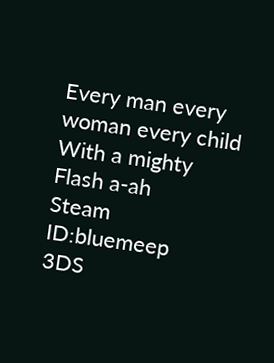Every man every woman every child
With a mighty
Flash a-ah
Steam ID:bluemeep
3DS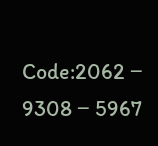Code:2062 ‒ 9308 ‒ 5967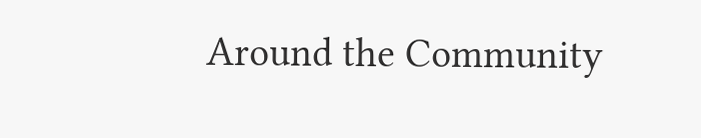Around the Community